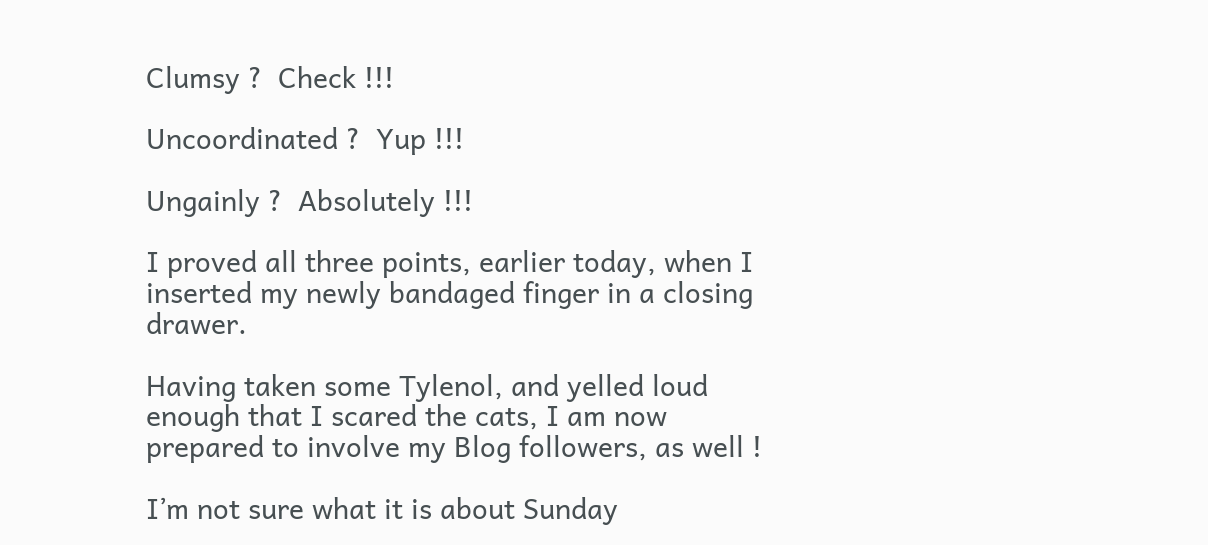Clumsy ?  Check !!!

Uncoordinated ?  Yup !!!

Ungainly ?  Absolutely !!!

I proved all three points, earlier today, when I inserted my newly bandaged finger in a closing drawer.

Having taken some Tylenol, and yelled loud enough that I scared the cats, I am now prepared to involve my Blog followers, as well !

I’m not sure what it is about Sunday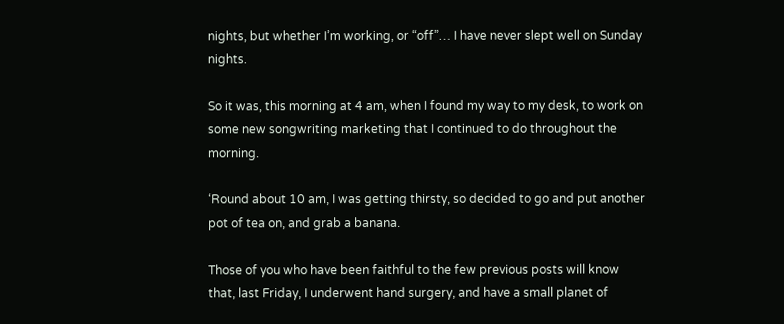nights, but whether I’m working, or “off”… I have never slept well on Sunday nights.

So it was, this morning at 4 am, when I found my way to my desk, to work on some new songwriting marketing that I continued to do throughout the morning.

‘Round about 10 am, I was getting thirsty, so decided to go and put another pot of tea on, and grab a banana.

Those of you who have been faithful to the few previous posts will know that, last Friday, I underwent hand surgery, and have a small planet of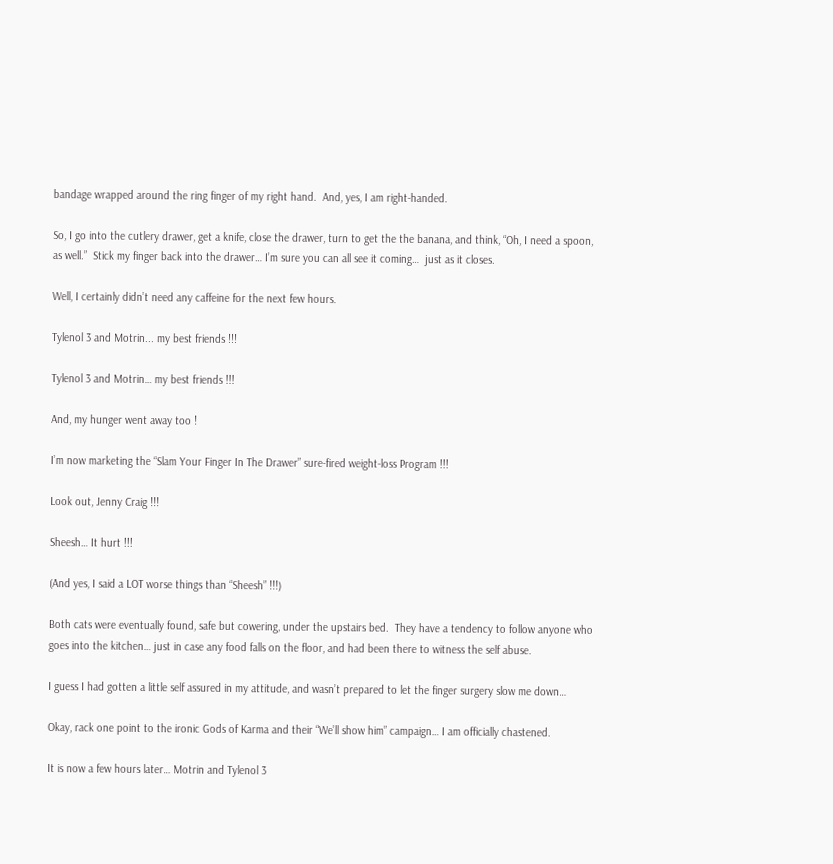bandage wrapped around the ring finger of my right hand.  And, yes, I am right-handed.

So, I go into the cutlery drawer, get a knife, close the drawer, turn to get the the banana, and think, “Oh, I need a spoon, as well.”  Stick my finger back into the drawer… I’m sure you can all see it coming…  just as it closes.

Well, I certainly didn’t need any caffeine for the next few hours.

Tylenol 3 and Motrin... my best friends !!!

Tylenol 3 and Motrin… my best friends !!!

And, my hunger went away too !

I’m now marketing the “Slam Your Finger In The Drawer” sure-fired weight-loss Program !!!

Look out, Jenny Craig !!!

Sheesh… It hurt !!!

(And yes, I said a LOT worse things than “Sheesh” !!!)

Both cats were eventually found, safe but cowering, under the upstairs bed.  They have a tendency to follow anyone who goes into the kitchen… just in case any food falls on the floor, and had been there to witness the self abuse.

I guess I had gotten a little self assured in my attitude, and wasn’t prepared to let the finger surgery slow me down…

Okay, rack one point to the ironic Gods of Karma and their “We’ll show him” campaign… I am officially chastened.

It is now a few hours later… Motrin and Tylenol 3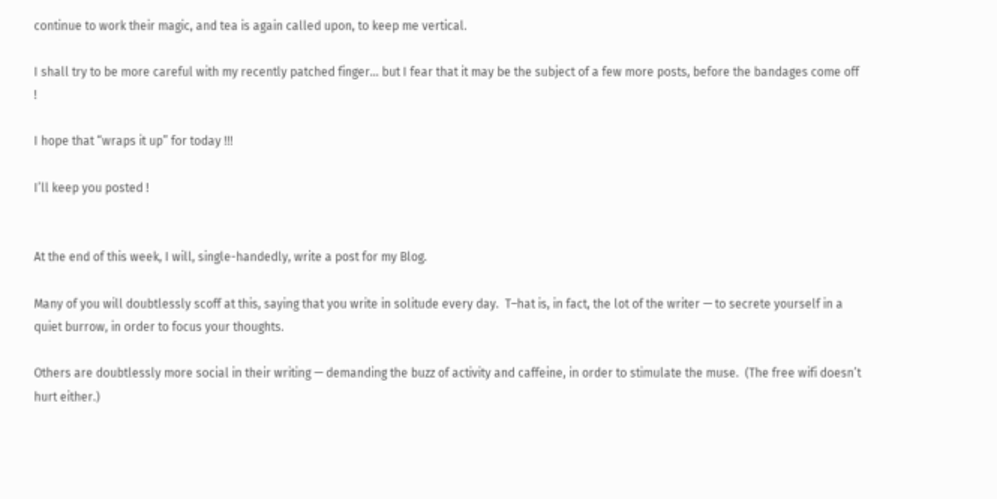continue to work their magic, and tea is again called upon, to keep me vertical.

I shall try to be more careful with my recently patched finger… but I fear that it may be the subject of a few more posts, before the bandages come off !

I hope that “wraps it up” for today !!!

I’ll keep you posted !


At the end of this week, I will, single-handedly, write a post for my Blog.

Many of you will doubtlessly scoff at this, saying that you write in solitude every day.  T–hat is, in fact, the lot of the writer — to secrete yourself in a quiet burrow, in order to focus your thoughts.

Others are doubtlessly more social in their writing — demanding the buzz of activity and caffeine, in order to stimulate the muse.  (The free wifi doesn’t hurt either.)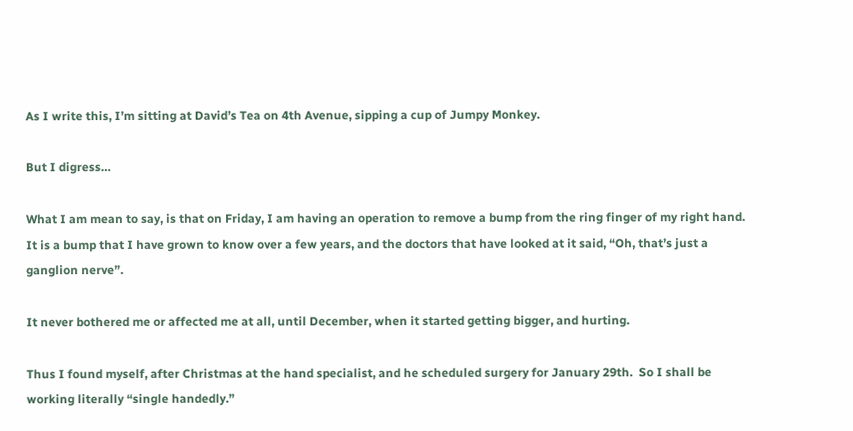As I write this, I’m sitting at David’s Tea on 4th Avenue, sipping a cup of Jumpy Monkey.

But I digress…

What I am mean to say, is that on Friday, I am having an operation to remove a bump from the ring finger of my right hand.  It is a bump that I have grown to know over a few years, and the doctors that have looked at it said, “Oh, that’s just a ganglion nerve”.

It never bothered me or affected me at all, until December, when it started getting bigger, and hurting.

Thus I found myself, after Christmas at the hand specialist, and he scheduled surgery for January 29th.  So I shall be working literally “single handedly.”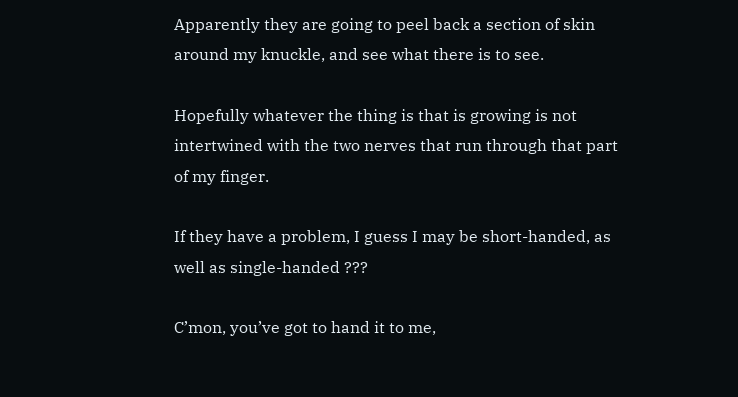Apparently they are going to peel back a section of skin around my knuckle, and see what there is to see.

Hopefully whatever the thing is that is growing is not intertwined with the two nerves that run through that part of my finger.

If they have a problem, I guess I may be short-handed, as well as single-handed ???

C’mon, you’ve got to hand it to me,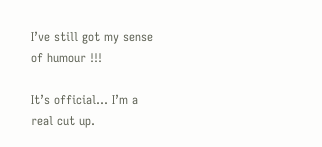I’ve still got my sense of humour !!!

It’s official… I’m a real cut up.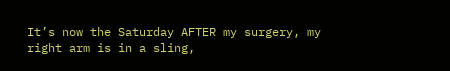It’s now the Saturday AFTER my surgery, my right arm is in a sling,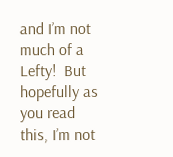and I’m not much of a Lefty!  But hopefully as you read this, I’m not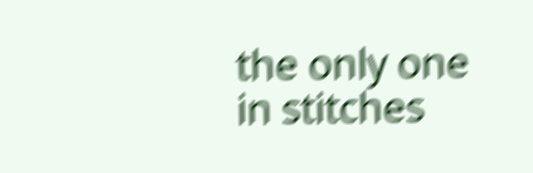the only one in stitches